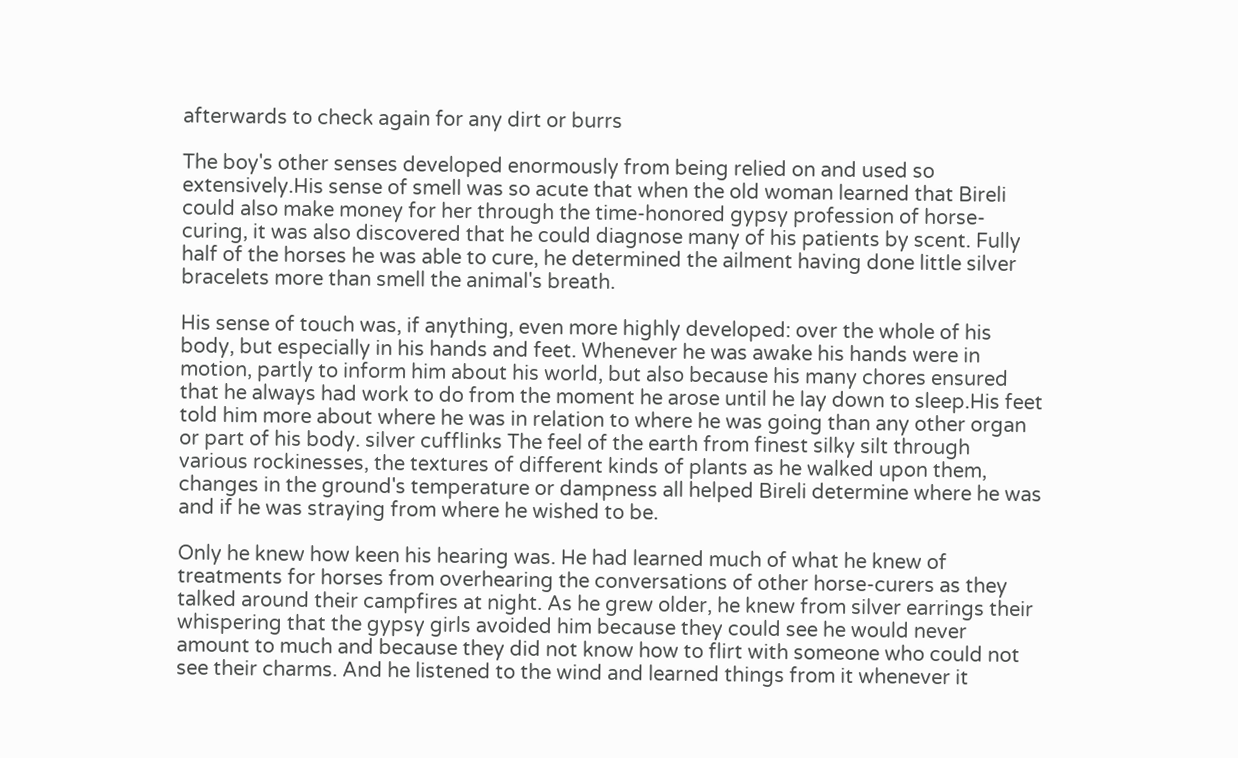afterwards to check again for any dirt or burrs

The boy's other senses developed enormously from being relied on and used so extensively.His sense of smell was so acute that when the old woman learned that Bireli could also make money for her through the time-honored gypsy profession of horse-curing, it was also discovered that he could diagnose many of his patients by scent. Fully half of the horses he was able to cure, he determined the ailment having done little silver bracelets more than smell the animal's breath.

His sense of touch was, if anything, even more highly developed: over the whole of his body, but especially in his hands and feet. Whenever he was awake his hands were in motion, partly to inform him about his world, but also because his many chores ensured that he always had work to do from the moment he arose until he lay down to sleep.His feet told him more about where he was in relation to where he was going than any other organ or part of his body. silver cufflinks The feel of the earth from finest silky silt through various rockinesses, the textures of different kinds of plants as he walked upon them, changes in the ground's temperature or dampness all helped Bireli determine where he was and if he was straying from where he wished to be.

Only he knew how keen his hearing was. He had learned much of what he knew of treatments for horses from overhearing the conversations of other horse-curers as they talked around their campfires at night. As he grew older, he knew from silver earrings their whispering that the gypsy girls avoided him because they could see he would never amount to much and because they did not know how to flirt with someone who could not see their charms. And he listened to the wind and learned things from it whenever it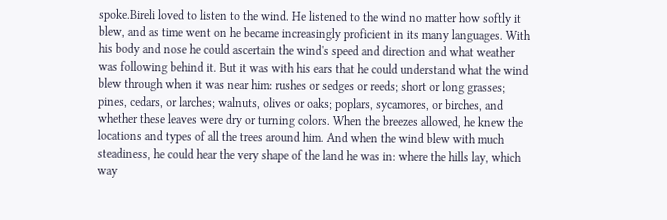spoke.Bireli loved to listen to the wind. He listened to the wind no matter how softly it blew, and as time went on he became increasingly proficient in its many languages. With his body and nose he could ascertain the wind's speed and direction and what weather was following behind it. But it was with his ears that he could understand what the wind blew through when it was near him: rushes or sedges or reeds; short or long grasses; pines, cedars, or larches; walnuts, olives or oaks; poplars, sycamores, or birches, and whether these leaves were dry or turning colors. When the breezes allowed, he knew the locations and types of all the trees around him. And when the wind blew with much steadiness, he could hear the very shape of the land he was in: where the hills lay, which way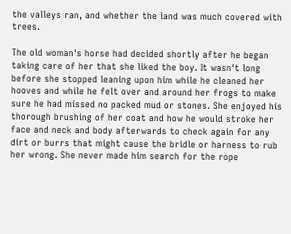the valleys ran, and whether the land was much covered with trees.

The old woman's horse had decided shortly after he began taking care of her that she liked the boy. It wasn't long before she stopped leaning upon him while he cleaned her hooves and while he felt over and around her frogs to make sure he had missed no packed mud or stones. She enjoyed his thorough brushing of her coat and how he would stroke her face and neck and body afterwards to check again for any dirt or burrs that might cause the bridle or harness to rub her wrong. She never made him search for the rope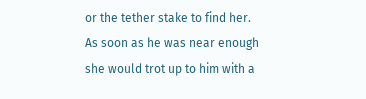or the tether stake to find her. As soon as he was near enough she would trot up to him with a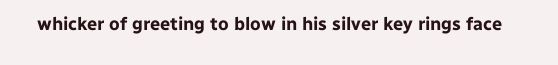whicker of greeting to blow in his silver key rings face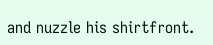and nuzzle his shirtfront.